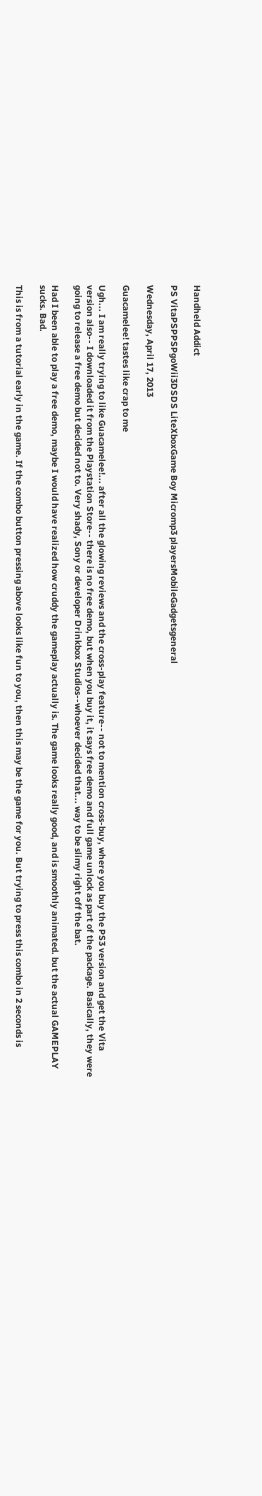Handheld Addict

PS VitaPSPPSPgoWii3DSDS LiteXboxGame Boy Micromp3 playersMobileGadgetsgeneral

Wednesday, April 17, 2013

Guacamelee! tastes like crap to me

Ugh... I am really trying to like Guacamelee!... after all the glowing reviews and the cross-play feature-- not to mention cross-buy, where you buy the PS3 version and get the Vita version also-- I downloaded it from the Playstation Store-- there is no free demo, but when you buy it, it says free demo and full game unlock as part of the package. Basically, they were going to release a free demo but decided not to. Very shady, Sony or developer Drinkbox Studios--whoever decided that... way to be slimy right off the bat.

Had I been able to play a free demo, maybe I would have realized how cruddy the gameplay actually is. The game looks really good, and is smoothly animated. but the actual GAMEPLAY sucks. Bad.

This is from a tutorial early in the game. If the combo button pressing above looks like fun to you, then this may be the game for you. But trying to press this combo in 2 seconds is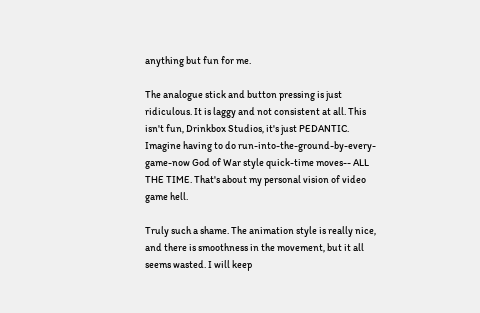anything but fun for me.

The analogue stick and button pressing is just ridiculous. It is laggy and not consistent at all. This isn't fun, Drinkbox Studios, it's just PEDANTIC. Imagine having to do run-into-the-ground-by-every-game-now God of War style quick-time moves-- ALL THE TIME. That's about my personal vision of video game hell.

Truly such a shame. The animation style is really nice, and there is smoothness in the movement, but it all seems wasted. I will keep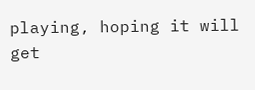playing, hoping it will get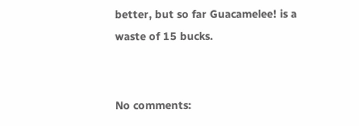better, but so far Guacamelee! is a waste of 15 bucks.


No comments: